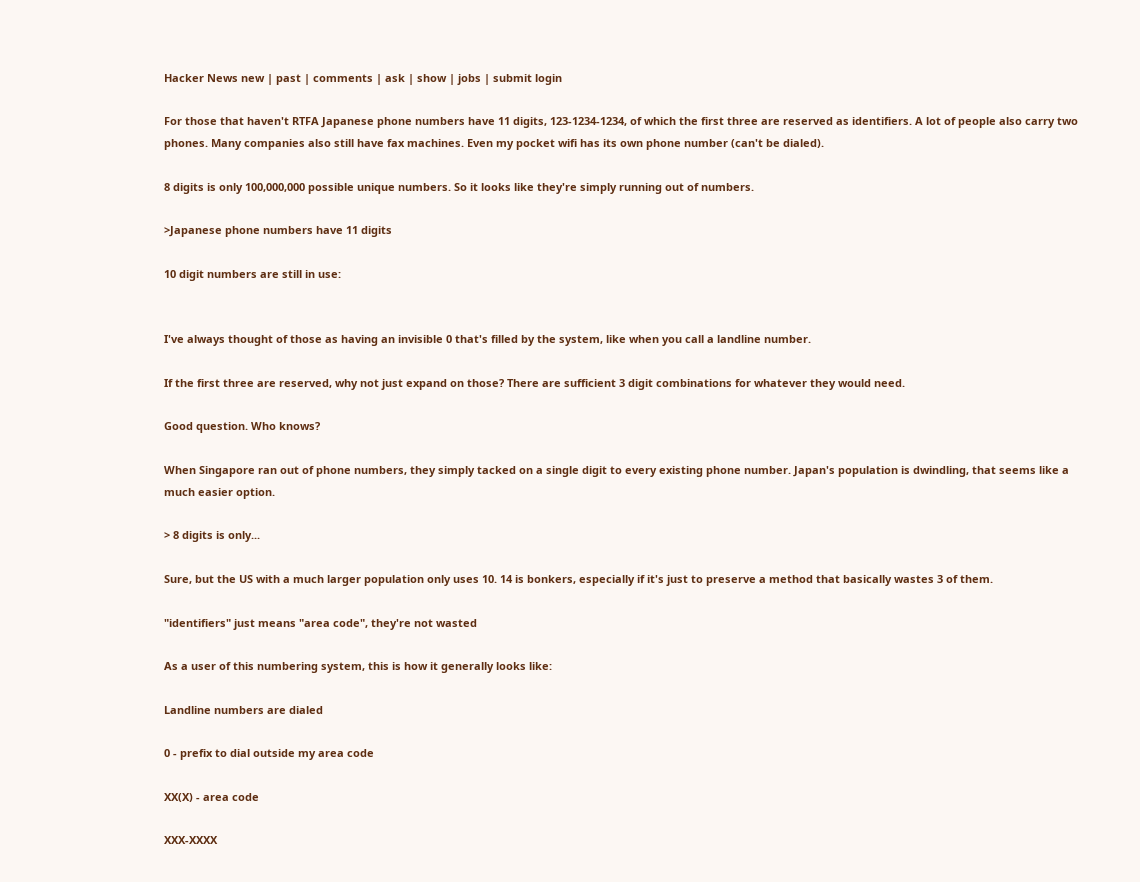Hacker News new | past | comments | ask | show | jobs | submit login

For those that haven't RTFA Japanese phone numbers have 11 digits, 123-1234-1234, of which the first three are reserved as identifiers. A lot of people also carry two phones. Many companies also still have fax machines. Even my pocket wifi has its own phone number (can't be dialed).

8 digits is only 100,000,000 possible unique numbers. So it looks like they're simply running out of numbers.

>Japanese phone numbers have 11 digits

10 digit numbers are still in use:


I've always thought of those as having an invisible 0 that's filled by the system, like when you call a landline number.

If the first three are reserved, why not just expand on those? There are sufficient 3 digit combinations for whatever they would need.

Good question. Who knows?

When Singapore ran out of phone numbers, they simply tacked on a single digit to every existing phone number. Japan's population is dwindling, that seems like a much easier option.

> 8 digits is only...

Sure, but the US with a much larger population only uses 10. 14 is bonkers, especially if it's just to preserve a method that basically wastes 3 of them.

"identifiers" just means "area code", they're not wasted

As a user of this numbering system, this is how it generally looks like:

Landline numbers are dialed

0 - prefix to dial outside my area code

XX(X) - area code

XXX-XXXX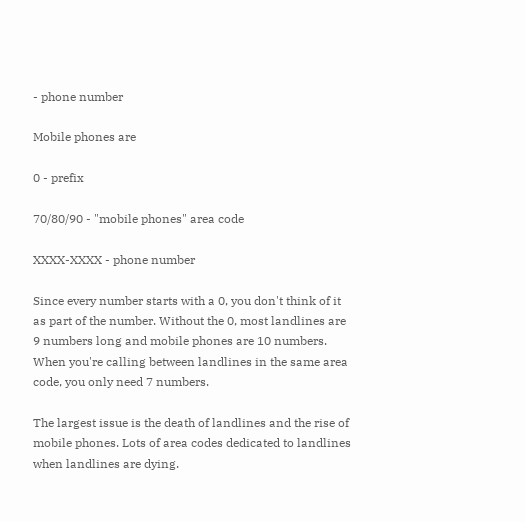- phone number

Mobile phones are

0 - prefix

70/80/90 - "mobile phones" area code

XXXX-XXXX - phone number

Since every number starts with a 0, you don't think of it as part of the number. Without the 0, most landlines are 9 numbers long and mobile phones are 10 numbers. When you're calling between landlines in the same area code, you only need 7 numbers.

The largest issue is the death of landlines and the rise of mobile phones. Lots of area codes dedicated to landlines when landlines are dying.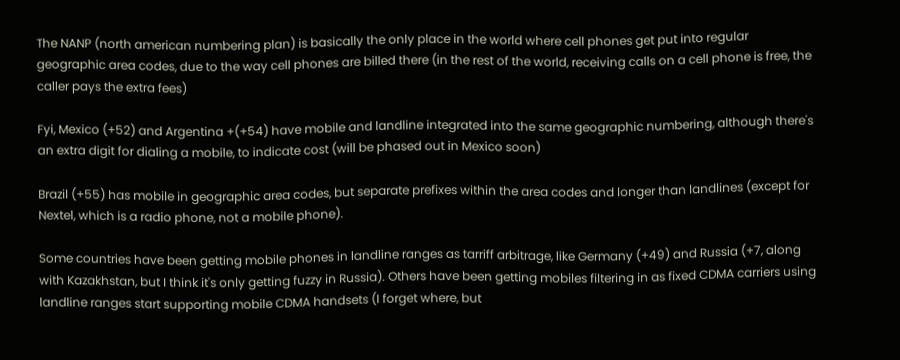The NANP (north american numbering plan) is basically the only place in the world where cell phones get put into regular geographic area codes, due to the way cell phones are billed there (in the rest of the world, receiving calls on a cell phone is free, the caller pays the extra fees)

Fyi, Mexico (+52) and Argentina +(+54) have mobile and landline integrated into the same geographic numbering, although there's an extra digit for dialing a mobile, to indicate cost (will be phased out in Mexico soon)

Brazil (+55) has mobile in geographic area codes, but separate prefixes within the area codes and longer than landlines (except for Nextel, which is a radio phone, not a mobile phone).

Some countries have been getting mobile phones in landline ranges as tarriff arbitrage, like Germany (+49) and Russia (+7, along with Kazakhstan, but I think it's only getting fuzzy in Russia). Others have been getting mobiles filtering in as fixed CDMA carriers using landline ranges start supporting mobile CDMA handsets (I forget where, but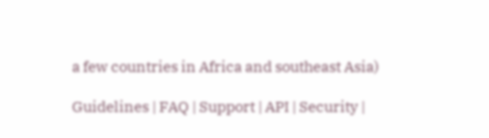a few countries in Africa and southeast Asia)

Guidelines | FAQ | Support | API | Security |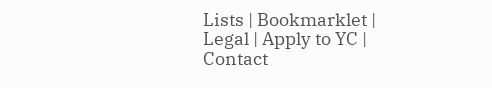Lists | Bookmarklet | Legal | Apply to YC | Contact